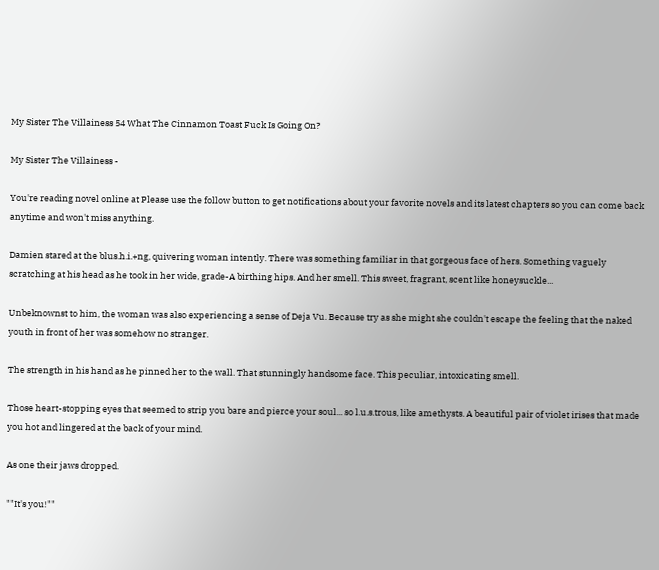My Sister The Villainess 54 What The Cinnamon Toast Fuck Is Going On?

My Sister The Villainess -

You're reading novel online at Please use the follow button to get notifications about your favorite novels and its latest chapters so you can come back anytime and won't miss anything.

Damien stared at the blus.h.i.+ng, quivering woman intently. There was something familiar in that gorgeous face of hers. Something vaguely scratching at his head as he took in her wide, grade-A birthing hips. And her smell. This sweet, fragrant, scent like honeysuckle...

Unbeknownst to him, the woman was also experiencing a sense of Deja Vu. Because try as she might she couldn't escape the feeling that the naked youth in front of her was somehow no stranger.

The strength in his hand as he pinned her to the wall. That stunningly handsome face. This peculiar, intoxicating smell.

Those heart-stopping eyes that seemed to strip you bare and pierce your soul... so l.u.s.trous, like amethysts. A beautiful pair of violet irises that made you hot and lingered at the back of your mind.

As one their jaws dropped.

""It's you!""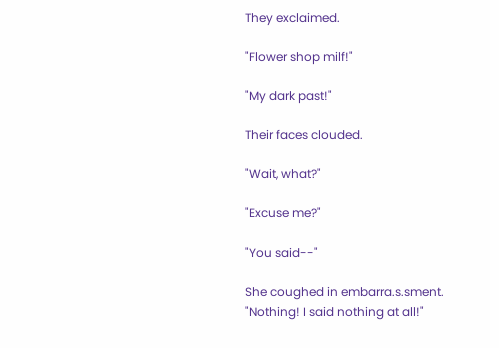They exclaimed.

"Flower shop milf!"

"My dark past!"

Their faces clouded.

"Wait, what?"

"Excuse me?"

"You said--"

She coughed in embarra.s.sment. "Nothing! I said nothing at all!"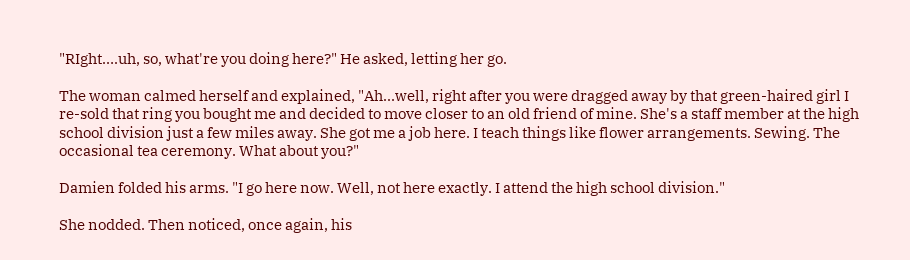"RIght….uh, so, what're you doing here?" He asked, letting her go.

The woman calmed herself and explained, "Ah...well, right after you were dragged away by that green-haired girl I re-sold that ring you bought me and decided to move closer to an old friend of mine. She's a staff member at the high school division just a few miles away. She got me a job here. I teach things like flower arrangements. Sewing. The occasional tea ceremony. What about you?"

Damien folded his arms. "I go here now. Well, not here exactly. I attend the high school division."

She nodded. Then noticed, once again, his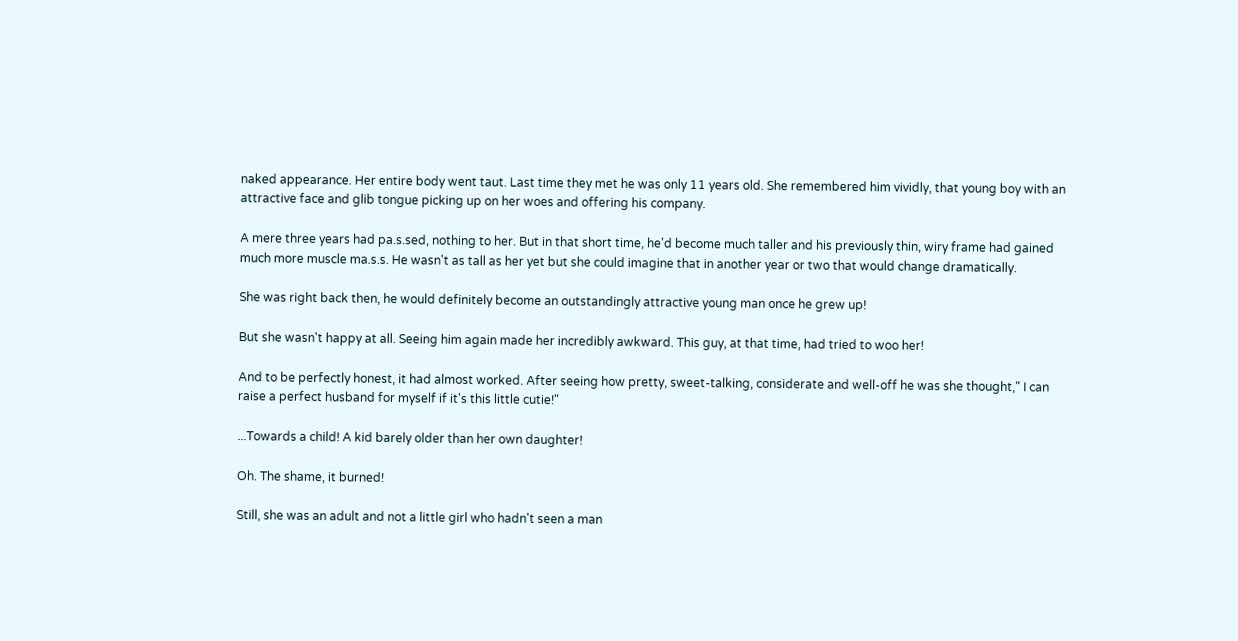naked appearance. Her entire body went taut. Last time they met he was only 11 years old. She remembered him vividly, that young boy with an attractive face and glib tongue picking up on her woes and offering his company.

A mere three years had pa.s.sed, nothing to her. But in that short time, he'd become much taller and his previously thin, wiry frame had gained much more muscle ma.s.s. He wasn't as tall as her yet but she could imagine that in another year or two that would change dramatically.

She was right back then, he would definitely become an outstandingly attractive young man once he grew up!

But she wasn't happy at all. Seeing him again made her incredibly awkward. This guy, at that time, had tried to woo her!

And to be perfectly honest, it had almost worked. After seeing how pretty, sweet-talking, considerate and well-off he was she thought," I can raise a perfect husband for myself if it's this little cutie!"

...Towards a child! A kid barely older than her own daughter!

Oh. The shame, it burned!

Still, she was an adult and not a little girl who hadn't seen a man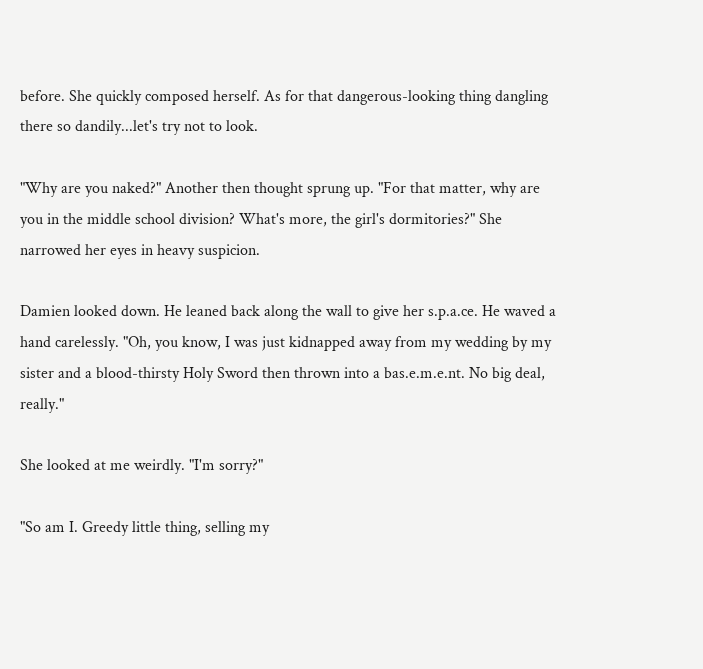before. She quickly composed herself. As for that dangerous-looking thing dangling there so dandily...let's try not to look.

"Why are you naked?" Another then thought sprung up. "For that matter, why are you in the middle school division? What's more, the girl's dormitories?" She narrowed her eyes in heavy suspicion.

Damien looked down. He leaned back along the wall to give her s.p.a.ce. He waved a hand carelessly. "Oh, you know, I was just kidnapped away from my wedding by my sister and a blood-thirsty Holy Sword then thrown into a bas.e.m.e.nt. No big deal, really."

She looked at me weirdly. "I'm sorry?"

"So am I. Greedy little thing, selling my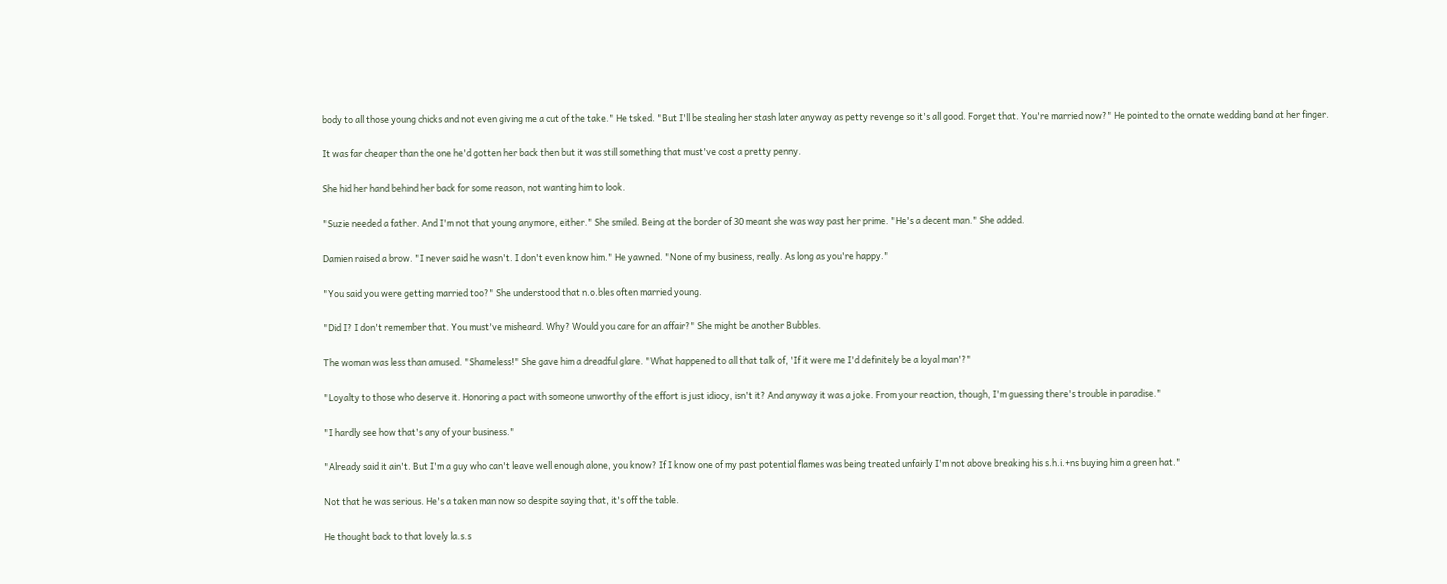body to all those young chicks and not even giving me a cut of the take." He tsked. "But I'll be stealing her stash later anyway as petty revenge so it's all good. Forget that. You're married now?" He pointed to the ornate wedding band at her finger.

It was far cheaper than the one he'd gotten her back then but it was still something that must've cost a pretty penny.

She hid her hand behind her back for some reason, not wanting him to look.

"Suzie needed a father. And I'm not that young anymore, either." She smiled. Being at the border of 30 meant she was way past her prime. "He's a decent man." She added.

Damien raised a brow. "I never said he wasn't. I don't even know him." He yawned. "None of my business, really. As long as you're happy."

"You said you were getting married too?" She understood that n.o.bles often married young.

"Did I? I don't remember that. You must've misheard. Why? Would you care for an affair?" She might be another Bubbles.

The woman was less than amused. "Shameless!" She gave him a dreadful glare. "What happened to all that talk of, 'If it were me I'd definitely be a loyal man'?"

"Loyalty to those who deserve it. Honoring a pact with someone unworthy of the effort is just idiocy, isn't it? And anyway it was a joke. From your reaction, though, I'm guessing there's trouble in paradise."

"I hardly see how that's any of your business."

"Already said it ain't. But I'm a guy who can't leave well enough alone, you know? If I know one of my past potential flames was being treated unfairly I'm not above breaking his s.h.i.+ns buying him a green hat."

Not that he was serious. He's a taken man now so despite saying that, it's off the table.

He thought back to that lovely la.s.s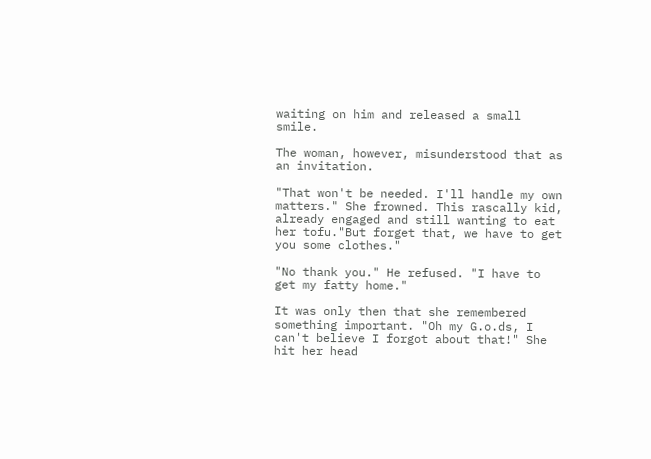waiting on him and released a small smile.

The woman, however, misunderstood that as an invitation.

"That won't be needed. I'll handle my own matters." She frowned. This rascally kid, already engaged and still wanting to eat her tofu."But forget that, we have to get you some clothes."

"No thank you." He refused. "I have to get my fatty home."

It was only then that she remembered something important. "Oh my G.o.ds, I can't believe I forgot about that!" She hit her head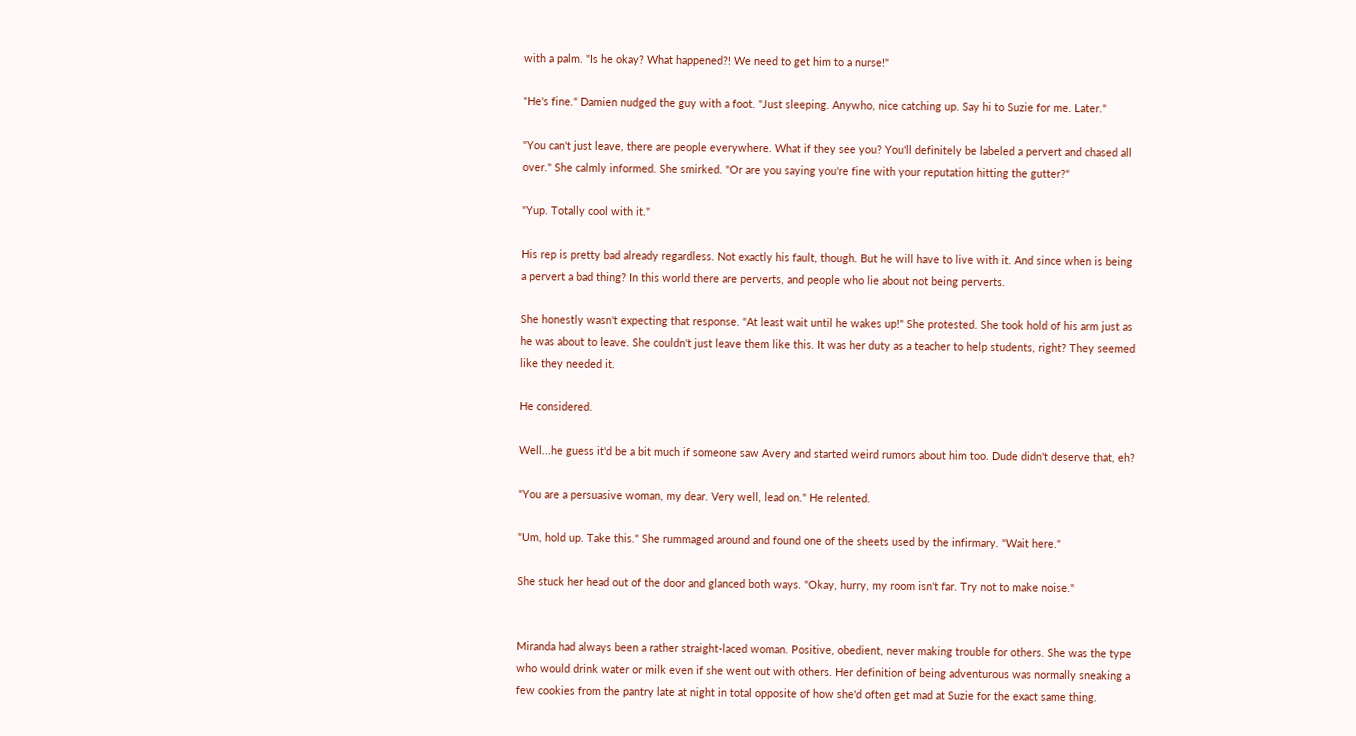with a palm. "Is he okay? What happened?! We need to get him to a nurse!"

"He's fine." Damien nudged the guy with a foot. "Just sleeping. Anywho, nice catching up. Say hi to Suzie for me. Later."

"You can't just leave, there are people everywhere. What if they see you? You'll definitely be labeled a pervert and chased all over." She calmly informed. She smirked. "Or are you saying you're fine with your reputation hitting the gutter?"

"Yup. Totally cool with it."

His rep is pretty bad already regardless. Not exactly his fault, though. But he will have to live with it. And since when is being a pervert a bad thing? In this world there are perverts, and people who lie about not being perverts.

She honestly wasn't expecting that response. "At least wait until he wakes up!" She protested. She took hold of his arm just as he was about to leave. She couldn't just leave them like this. It was her duty as a teacher to help students, right? They seemed like they needed it.

He considered.

Well...he guess it'd be a bit much if someone saw Avery and started weird rumors about him too. Dude didn't deserve that, eh?

"You are a persuasive woman, my dear. Very well, lead on." He relented.

"Um, hold up. Take this." She rummaged around and found one of the sheets used by the infirmary. "Wait here."

She stuck her head out of the door and glanced both ways. "Okay, hurry, my room isn't far. Try not to make noise."


Miranda had always been a rather straight-laced woman. Positive, obedient, never making trouble for others. She was the type who would drink water or milk even if she went out with others. Her definition of being adventurous was normally sneaking a few cookies from the pantry late at night in total opposite of how she'd often get mad at Suzie for the exact same thing.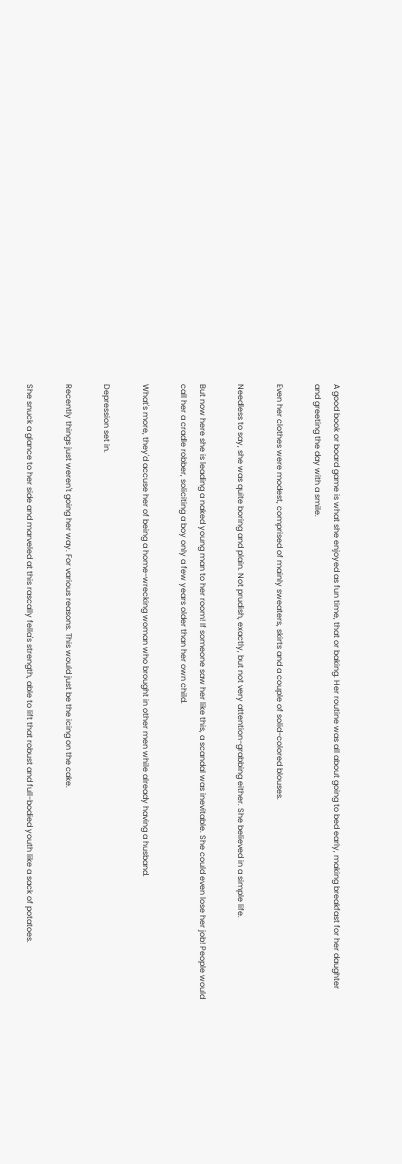A good book or board game is what she enjoyed as fun time, that or baking. Her routine was all about going to bed early, making breakfast for her daughter and greeting the day with a smile.

Even her clothes were modest, comprised of mainly sweaters, skirts and a couple of solid-colored blouses.

Needless to say, she was quite boring and plain. Not prudish, exactly, but not very attention-grabbing either. She believed in a simple life.

But now here she is leading a naked young man to her room! If someone saw her like this, a scandal was inevitable. She could even lose her job! People would call her a cradle robber, soliciting a boy only a few years older than her own child.

What's more, they'd accuse her of being a home-wrecking woman who brought in other men while already having a husband.

Depression set in.

Recently things just weren't going her way. For various reasons. This would just be the icing on the cake.

She snuck a glance to her side and marveled at this rascally fella's strength, able to lift that robust and full-bodied youth like a sack of potatoes.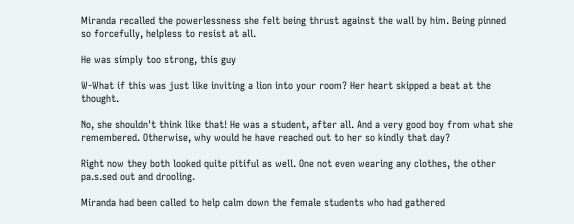Miranda recalled the powerlessness she felt being thrust against the wall by him. Being pinned so forcefully, helpless to resist at all.

He was simply too strong, this guy

W-What if this was just like inviting a lion into your room? Her heart skipped a beat at the thought.

No, she shouldn't think like that! He was a student, after all. And a very good boy from what she remembered. Otherwise, why would he have reached out to her so kindly that day?

Right now they both looked quite pitiful as well. One not even wearing any clothes, the other pa.s.sed out and drooling.

Miranda had been called to help calm down the female students who had gathered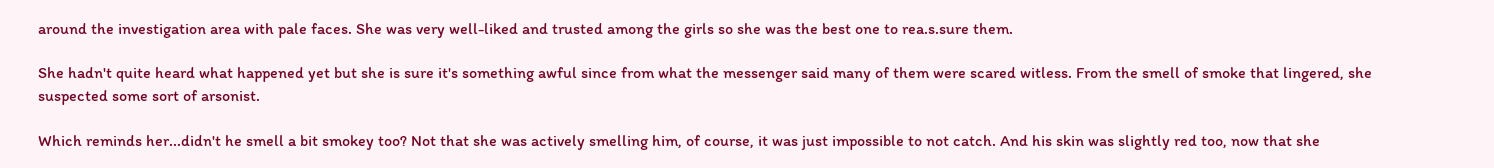around the investigation area with pale faces. She was very well-liked and trusted among the girls so she was the best one to rea.s.sure them.

She hadn't quite heard what happened yet but she is sure it's something awful since from what the messenger said many of them were scared witless. From the smell of smoke that lingered, she suspected some sort of arsonist.

Which reminds her...didn't he smell a bit smokey too? Not that she was actively smelling him, of course, it was just impossible to not catch. And his skin was slightly red too, now that she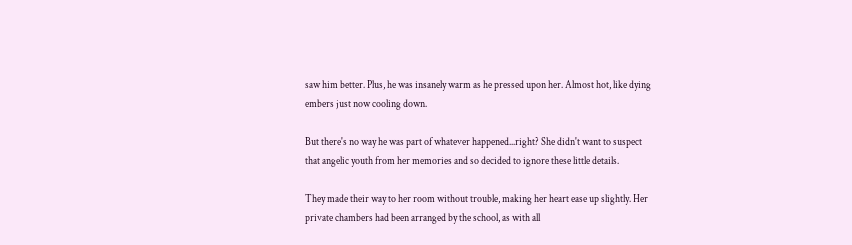saw him better. Plus, he was insanely warm as he pressed upon her. Almost hot, like dying embers just now cooling down.

But there's no way he was part of whatever happened...right? She didn't want to suspect that angelic youth from her memories and so decided to ignore these little details.

They made their way to her room without trouble, making her heart ease up slightly. Her private chambers had been arranged by the school, as with all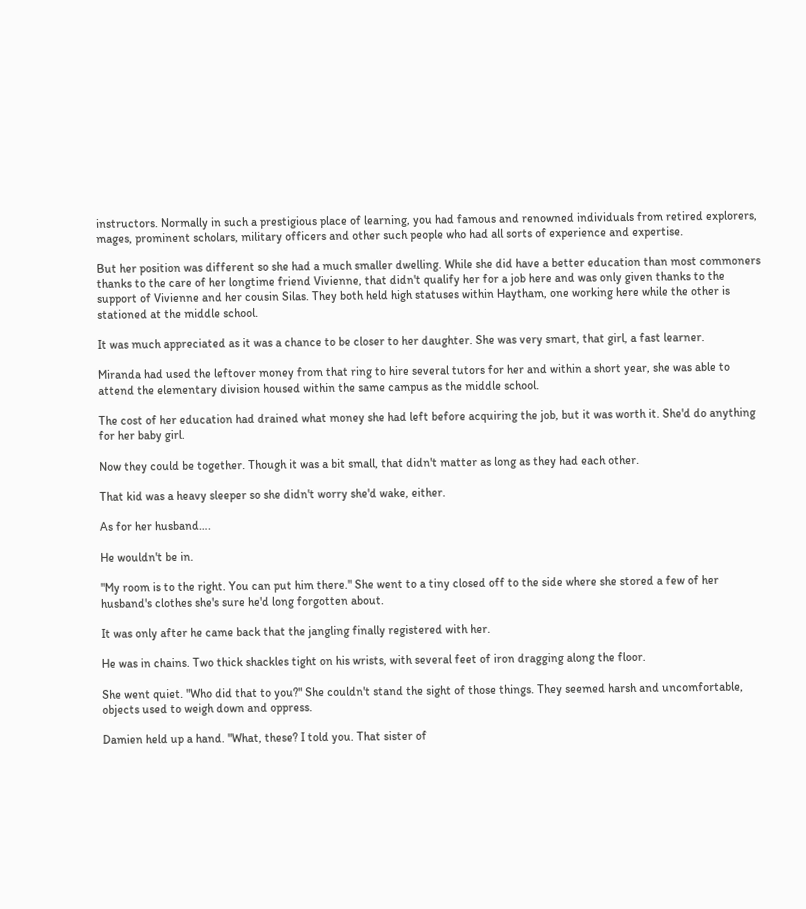instructors. Normally in such a prestigious place of learning, you had famous and renowned individuals from retired explorers, mages, prominent scholars, military officers and other such people who had all sorts of experience and expertise.

But her position was different so she had a much smaller dwelling. While she did have a better education than most commoners thanks to the care of her longtime friend Vivienne, that didn't qualify her for a job here and was only given thanks to the support of Vivienne and her cousin Silas. They both held high statuses within Haytham, one working here while the other is stationed at the middle school.

It was much appreciated as it was a chance to be closer to her daughter. She was very smart, that girl, a fast learner.

Miranda had used the leftover money from that ring to hire several tutors for her and within a short year, she was able to attend the elementary division housed within the same campus as the middle school.

The cost of her education had drained what money she had left before acquiring the job, but it was worth it. She'd do anything for her baby girl.

Now they could be together. Though it was a bit small, that didn't matter as long as they had each other.

That kid was a heavy sleeper so she didn't worry she'd wake, either.

As for her husband….

He wouldn't be in.

"My room is to the right. You can put him there." She went to a tiny closed off to the side where she stored a few of her husband's clothes she's sure he'd long forgotten about.

It was only after he came back that the jangling finally registered with her.

He was in chains. Two thick shackles tight on his wrists, with several feet of iron dragging along the floor.

She went quiet. "Who did that to you?" She couldn't stand the sight of those things. They seemed harsh and uncomfortable, objects used to weigh down and oppress.

Damien held up a hand. "What, these? I told you. That sister of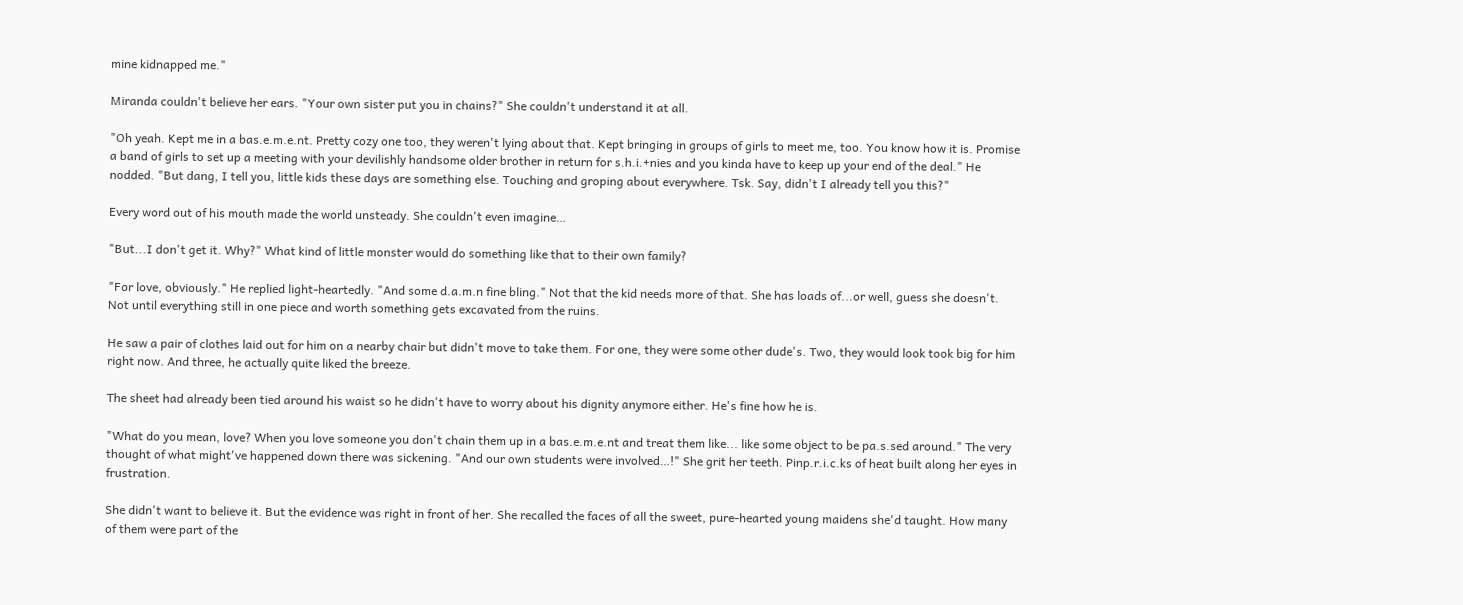mine kidnapped me."

Miranda couldn't believe her ears. "Your own sister put you in chains?" She couldn't understand it at all.

"Oh yeah. Kept me in a bas.e.m.e.nt. Pretty cozy one too, they weren't lying about that. Kept bringing in groups of girls to meet me, too. You know how it is. Promise a band of girls to set up a meeting with your devilishly handsome older brother in return for s.h.i.+nies and you kinda have to keep up your end of the deal." He nodded. "But dang, I tell you, little kids these days are something else. Touching and groping about everywhere. Tsk. Say, didn't I already tell you this?"

Every word out of his mouth made the world unsteady. She couldn't even imagine…

"But...I don't get it. Why?" What kind of little monster would do something like that to their own family?

"For love, obviously." He replied light-heartedly. "And some d.a.m.n fine bling." Not that the kid needs more of that. She has loads of...or well, guess she doesn't. Not until everything still in one piece and worth something gets excavated from the ruins.

He saw a pair of clothes laid out for him on a nearby chair but didn't move to take them. For one, they were some other dude's. Two, they would look took big for him right now. And three, he actually quite liked the breeze.

The sheet had already been tied around his waist so he didn't have to worry about his dignity anymore either. He's fine how he is.

"What do you mean, love? When you love someone you don't chain them up in a bas.e.m.e.nt and treat them like... like some object to be pa.s.sed around." The very thought of what might've happened down there was sickening. "And our own students were involved…!" She grit her teeth. Pinp.r.i.c.ks of heat built along her eyes in frustration.

She didn't want to believe it. But the evidence was right in front of her. She recalled the faces of all the sweet, pure-hearted young maidens she'd taught. How many of them were part of the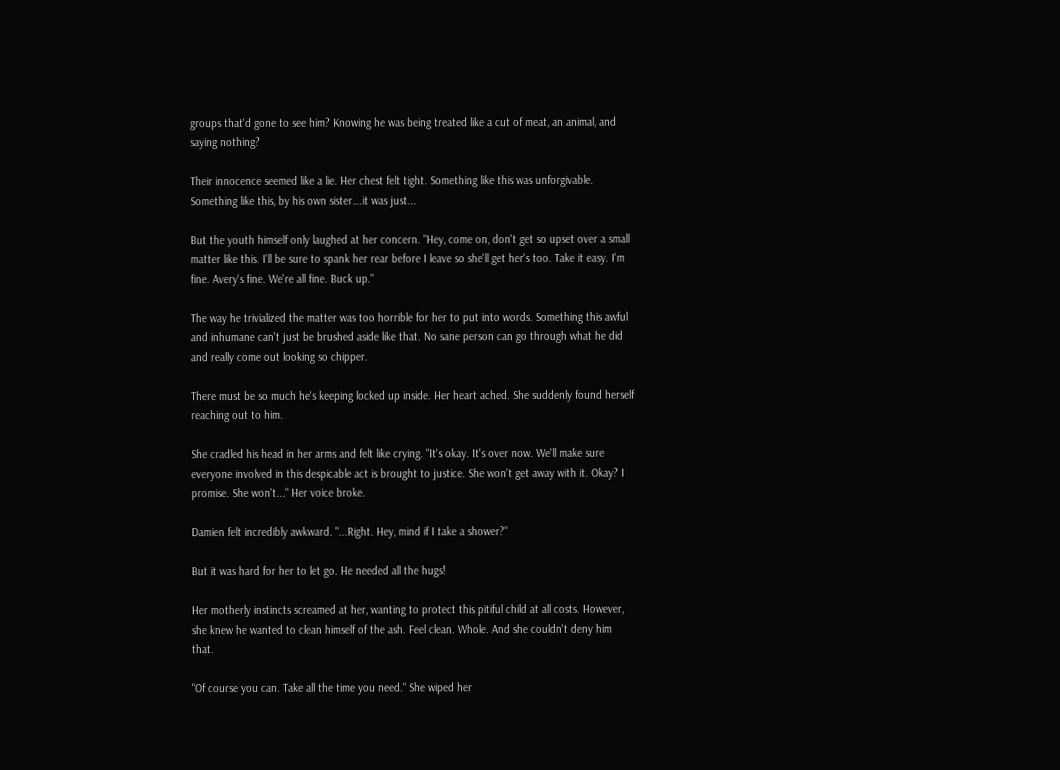groups that'd gone to see him? Knowing he was being treated like a cut of meat, an animal, and saying nothing?

Their innocence seemed like a lie. Her chest felt tight. Something like this was unforgivable. Something like this, by his own sister….it was just...

But the youth himself only laughed at her concern. "Hey, come on, don't get so upset over a small matter like this. I'll be sure to spank her rear before I leave so she'll get her's too. Take it easy. I'm fine. Avery's fine. We're all fine. Buck up."

The way he trivialized the matter was too horrible for her to put into words. Something this awful and inhumane can't just be brushed aside like that. No sane person can go through what he did and really come out looking so chipper.

There must be so much he's keeping locked up inside. Her heart ached. She suddenly found herself reaching out to him.

She cradled his head in her arms and felt like crying. "It's okay. It's over now. We'll make sure everyone involved in this despicable act is brought to justice. She won't get away with it. Okay? I promise. She won't..." Her voice broke.

Damien felt incredibly awkward. "...Right. Hey, mind if I take a shower?"

But it was hard for her to let go. He needed all the hugs!

Her motherly instincts screamed at her, wanting to protect this pitiful child at all costs. However, she knew he wanted to clean himself of the ash. Feel clean. Whole. And she couldn't deny him that.

"Of course you can. Take all the time you need." She wiped her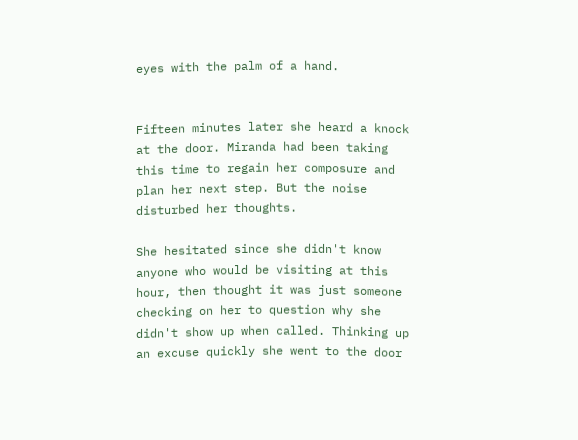eyes with the palm of a hand.


Fifteen minutes later she heard a knock at the door. Miranda had been taking this time to regain her composure and plan her next step. But the noise disturbed her thoughts.

She hesitated since she didn't know anyone who would be visiting at this hour, then thought it was just someone checking on her to question why she didn't show up when called. Thinking up an excuse quickly she went to the door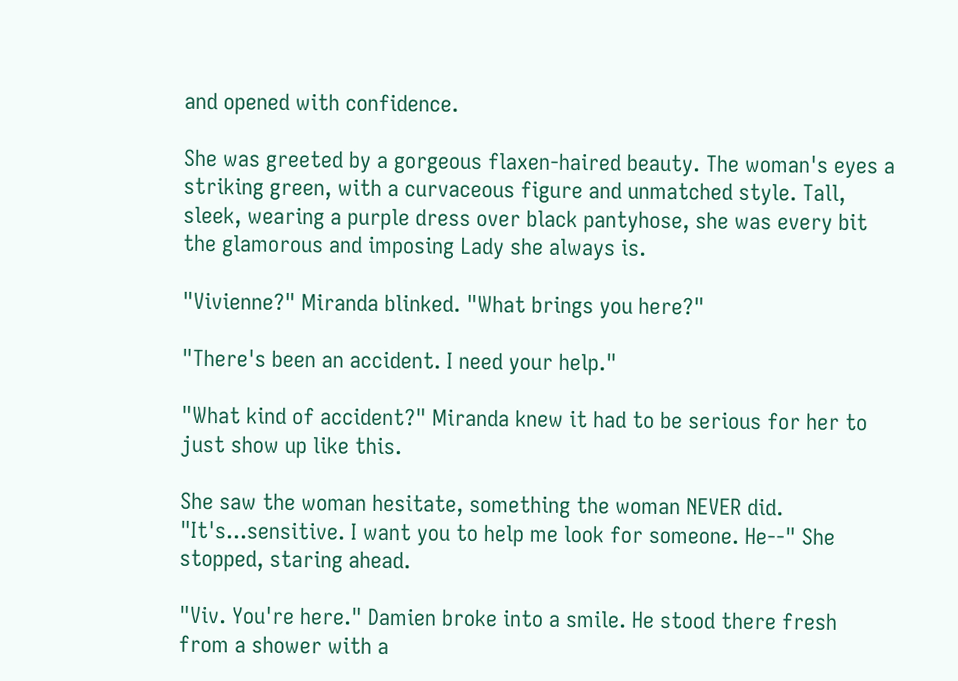and opened with confidence.

She was greeted by a gorgeous flaxen-haired beauty. The woman's eyes a striking green, with a curvaceous figure and unmatched style. Tall, sleek, wearing a purple dress over black pantyhose, she was every bit the glamorous and imposing Lady she always is.

"Vivienne?" Miranda blinked. "What brings you here?"

"There's been an accident. I need your help."

"What kind of accident?" Miranda knew it had to be serious for her to just show up like this.

She saw the woman hesitate, something the woman NEVER did. "It's...sensitive. I want you to help me look for someone. He--" She stopped, staring ahead.

"Viv. You're here." Damien broke into a smile. He stood there fresh from a shower with a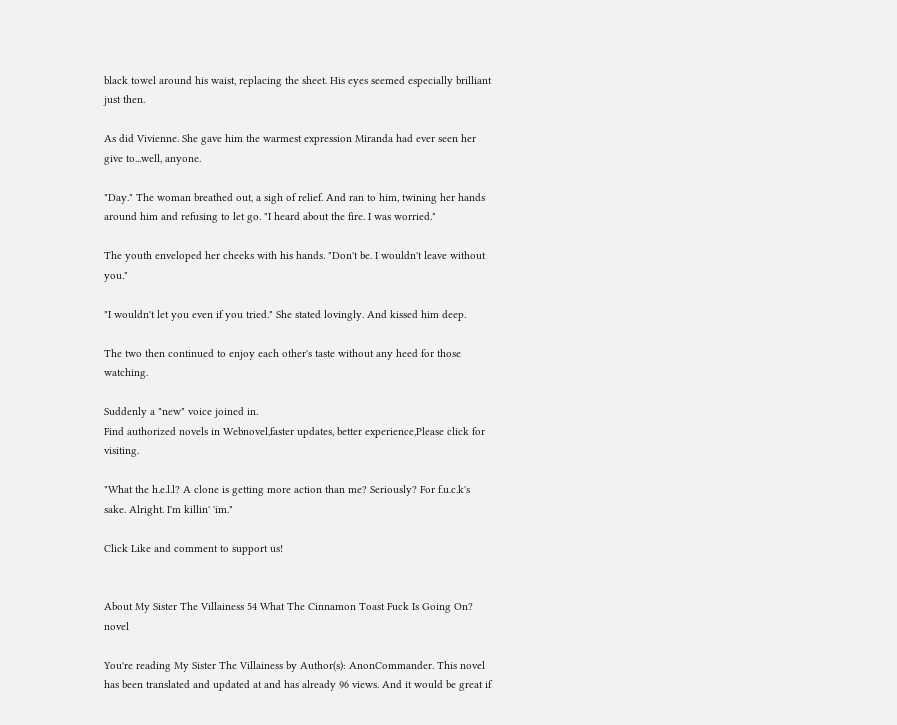black towel around his waist, replacing the sheet. His eyes seemed especially brilliant just then.

As did Vivienne. She gave him the warmest expression Miranda had ever seen her give to...well, anyone.

"Day." The woman breathed out, a sigh of relief. And ran to him, twining her hands around him and refusing to let go. "I heard about the fire. I was worried."

The youth enveloped her cheeks with his hands. "Don't be. I wouldn't leave without you."

"I wouldn't let you even if you tried." She stated lovingly. And kissed him deep.

The two then continued to enjoy each other's taste without any heed for those watching.

Suddenly a "new" voice joined in.
Find authorized novels in Webnovel,faster updates, better experience,Please click for visiting.

"What the h.e.l.l? A clone is getting more action than me? Seriously? For f.u.c.k's sake. Alright. I'm killin' 'im."

Click Like and comment to support us!


About My Sister The Villainess 54 What The Cinnamon Toast Fuck Is Going On? novel

You're reading My Sister The Villainess by Author(s): AnonCommander. This novel has been translated and updated at and has already 96 views. And it would be great if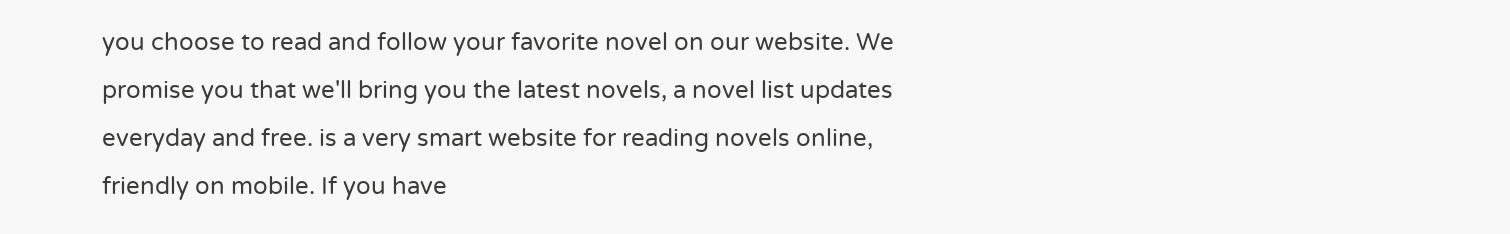you choose to read and follow your favorite novel on our website. We promise you that we'll bring you the latest novels, a novel list updates everyday and free. is a very smart website for reading novels online, friendly on mobile. If you have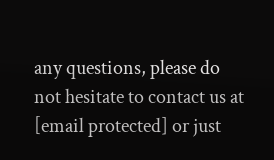any questions, please do not hesitate to contact us at [email protected] or just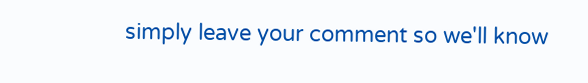simply leave your comment so we'll know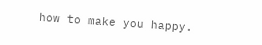how to make you happy.